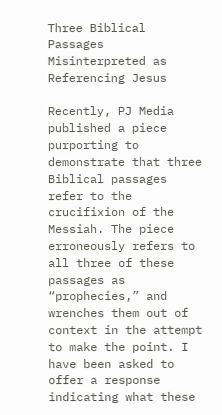Three Biblical Passages Misinterpreted as Referencing Jesus

Recently, PJ Media published a piece purporting to demonstrate that three Biblical passages refer to the crucifixion of the Messiah. The piece erroneously refers to all three of these passages as “prophecies,” and wrenches them out of context in the attempt to make the point. I have been asked to offer a response indicating what these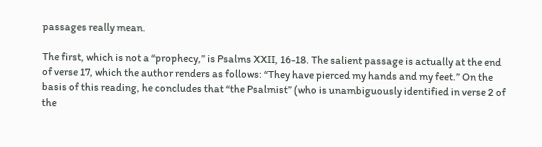passages really mean.

The first, which is not a “prophecy,” is Psalms XXII, 16-18. The salient passage is actually at the end of verse 17, which the author renders as follows: “They have pierced my hands and my feet.” On the basis of this reading, he concludes that “the Psalmist” (who is unambiguously identified in verse 2 of the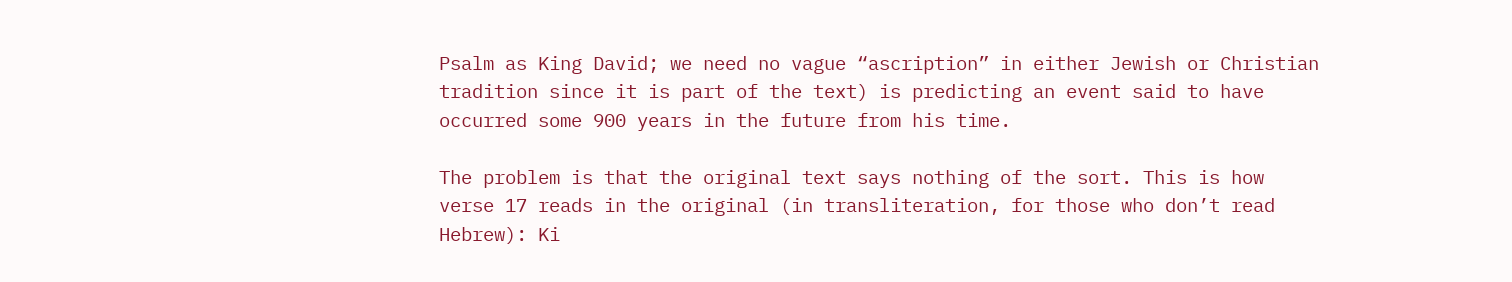Psalm as King David; we need no vague “ascription” in either Jewish or Christian tradition since it is part of the text) is predicting an event said to have occurred some 900 years in the future from his time.

The problem is that the original text says nothing of the sort. This is how verse 17 reads in the original (in transliteration, for those who don’t read Hebrew): Ki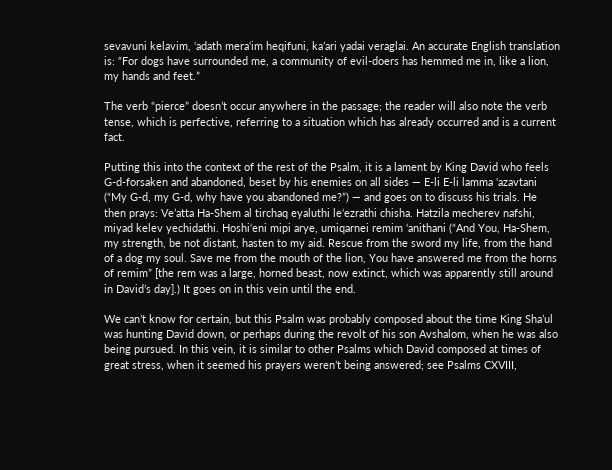sevavuni kelavim, ‘adath mera‘im heqifuni, ka’ari yadai veraglai. An accurate English translation is: “For dogs have surrounded me, a community of evil-doers has hemmed me in, like a lion, my hands and feet.”

The verb “pierce” doesn’t occur anywhere in the passage; the reader will also note the verb tense, which is perfective, referring to a situation which has already occurred and is a current fact.

Putting this into the context of the rest of the Psalm, it is a lament by King David who feels G-d-forsaken and abandoned, beset by his enemies on all sides — E-li E-li lamma ‘azavtani (“My G-d, my G-d, why have you abandoned me?”) — and goes on to discuss his trials. He then prays: Ve’atta Ha-Shem al tirchaq eyaluthi le‘ezrathi chisha. Hatzila mecherev nafshi, miyad kelev yechidathi. Hoshi‘eni mipi arye, umiqarnei remim ‘anithani (“And You, Ha-Shem, my strength, be not distant, hasten to my aid. Rescue from the sword my life, from the hand of a dog my soul. Save me from the mouth of the lion, You have answered me from the horns of remim” [the rem was a large, horned beast, now extinct, which was apparently still around in David’s day].) It goes on in this vein until the end.

We can’t know for certain, but this Psalm was probably composed about the time King Sha’ul was hunting David down, or perhaps during the revolt of his son Avshalom, when he was also being pursued. In this vein, it is similar to other Psalms which David composed at times of great stress, when it seemed his prayers weren’t being answered; see Psalms CXVIII,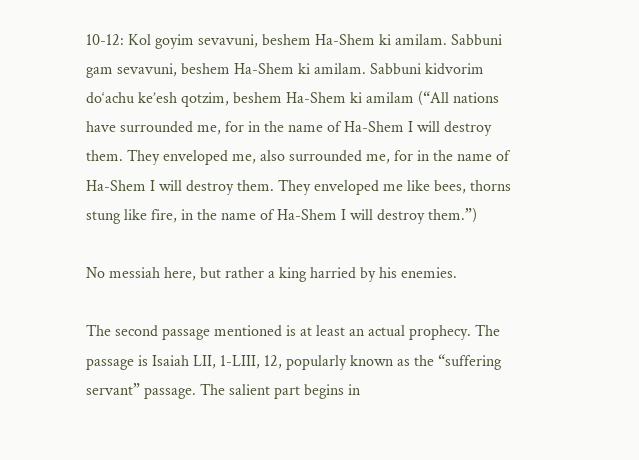10-12: Kol goyim sevavuni, beshem Ha-Shem ki amilam. Sabbuni gam sevavuni, beshem Ha-Shem ki amilam. Sabbuni kidvorim do‘achu ke’esh qotzim, beshem Ha-Shem ki amilam (“All nations have surrounded me, for in the name of Ha-Shem I will destroy them. They enveloped me, also surrounded me, for in the name of Ha-Shem I will destroy them. They enveloped me like bees, thorns stung like fire, in the name of Ha-Shem I will destroy them.”)

No messiah here, but rather a king harried by his enemies.

The second passage mentioned is at least an actual prophecy. The passage is Isaiah LII, 1-LIII, 12, popularly known as the “suffering servant” passage. The salient part begins in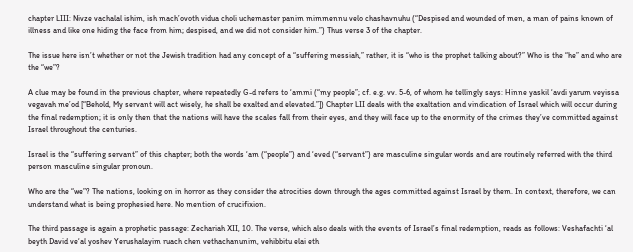chapter LIII: Nivze vachalal ishim, ish mach’ovoth vidua choli uchemaster panim mimmennu velo chashavnuhu (“Despised and wounded of men, a man of pains known of illness and like one hiding the face from him; despised, and we did not consider him.”) Thus verse 3 of the chapter.

The issue here isn’t whether or not the Jewish tradition had any concept of a “suffering messiah,” rather, it is “who is the prophet talking about?” Who is the “he” and who are the “we”?

A clue may be found in the previous chapter, where repeatedly G-d refers to ‘ammi (“my people”; cf. e.g. vv. 5-6, of whom he tellingly says: Hinne yaskil ‘avdi yarum veyissa vegavah me’od [“Behold, My servant will act wisely, he shall be exalted and elevated.”]) Chapter LII deals with the exaltation and vindication of Israel which will occur during the final redemption; it is only then that the nations will have the scales fall from their eyes, and they will face up to the enormity of the crimes they’ve committed against Israel throughout the centuries.

Israel is the “suffering servant” of this chapter; both the words ‘am (“people”) and ‘eved (“servant”) are masculine singular words and are routinely referred with the third person masculine singular pronoun.

Who are the “we”? The nations, looking on in horror as they consider the atrocities down through the ages committed against Israel by them. In context, therefore, we can understand what is being prophesied here. No mention of crucifixion.

The third passage is again a prophetic passage: Zechariah XII, 10. The verse, which also deals with the events of Israel’s final redemption, reads as follows: Veshafachti ‘al beyth David ve‘al yoshev Yerushalayim ruach chen vethachanunim, vehibbitu elai eth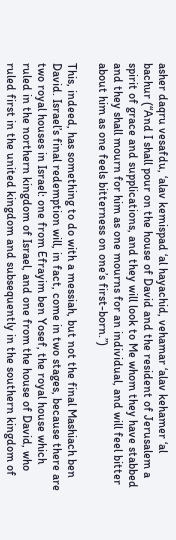asher daqru vesafdu, ‘alav kemispad ‘al hayachid, vehamar ‘alav kehamer ‘al bachur (“And I shall pour on the house of David and the resident of Jerusalem a spirit of grace and supplications, and they will look to Me whom they have stabbed and they shall mourn for him as one mourns for an individual, and will feel bitter about him as one feels bitterness on one’s first-born.”)

This, indeed, has something to do with a messiah, but not the final Mashiach ben David. Israel’s final redemption will, in fact, come in two stages, because there are two royal houses in Israel: one from Efrayim ben Yosef, the royal house which ruled in the northern kingdom of Israel, and one from the house of David, who ruled first in the united kingdom and subsequently in the southern kingdom of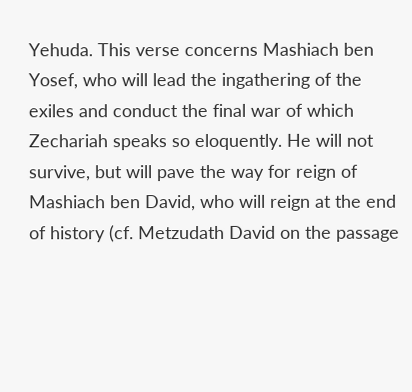Yehuda. This verse concerns Mashiach ben Yosef, who will lead the ingathering of the exiles and conduct the final war of which Zechariah speaks so eloquently. He will not survive, but will pave the way for reign of Mashiach ben David, who will reign at the end of history (cf. Metzudath David on the passage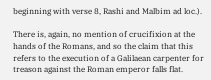beginning with verse 8, Rashi and Malbim ad loc.).

There is, again, no mention of crucifixion at the hands of the Romans, and so the claim that this refers to the execution of a Galilaean carpenter for treason against the Roman emperor falls flat.